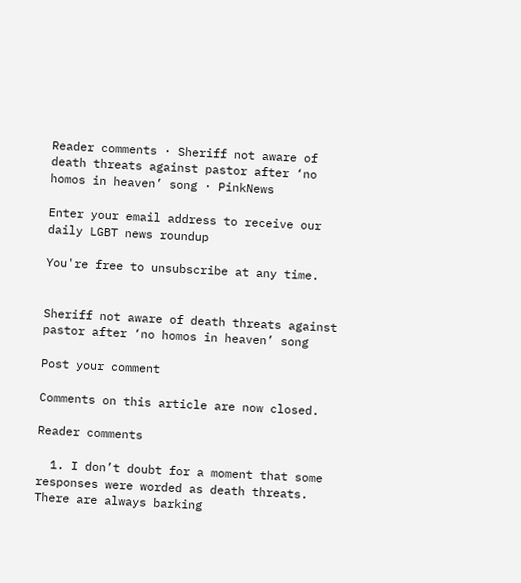Reader comments · Sheriff not aware of death threats against pastor after ‘no homos in heaven’ song · PinkNews

Enter your email address to receive our daily LGBT news roundup

You're free to unsubscribe at any time.


Sheriff not aware of death threats against pastor after ‘no homos in heaven’ song

Post your comment

Comments on this article are now closed.

Reader comments

  1. I don’t doubt for a moment that some responses were worded as death threats. There are always barking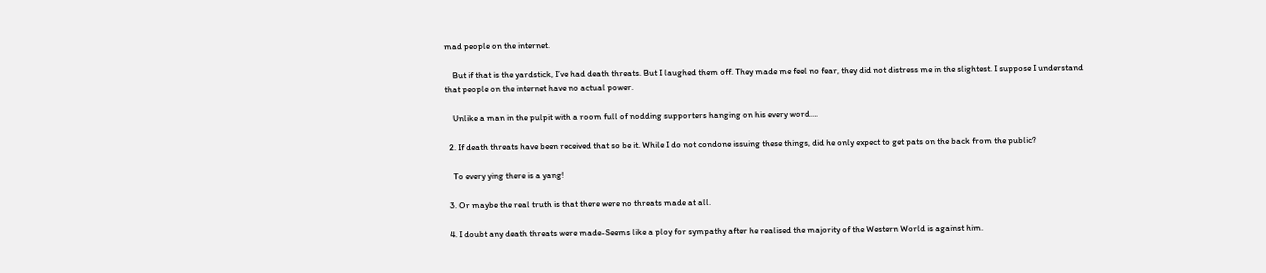mad people on the internet.

    But if that is the yardstick, I’ve had death threats. But I laughed them off. They made me feel no fear, they did not distress me in the slightest. I suppose I understand that people on the internet have no actual power.

    Unlike a man in the pulpit with a room full of nodding supporters hanging on his every word….

  2. If death threats have been received that so be it. While I do not condone issuing these things, did he only expect to get pats on the back from the public?

    To every ying there is a yang!

  3. Or maybe the real truth is that there were no threats made at all.

  4. I doubt any death threats were made-Seems like a ploy for sympathy after he realised the majority of the Western World is against him.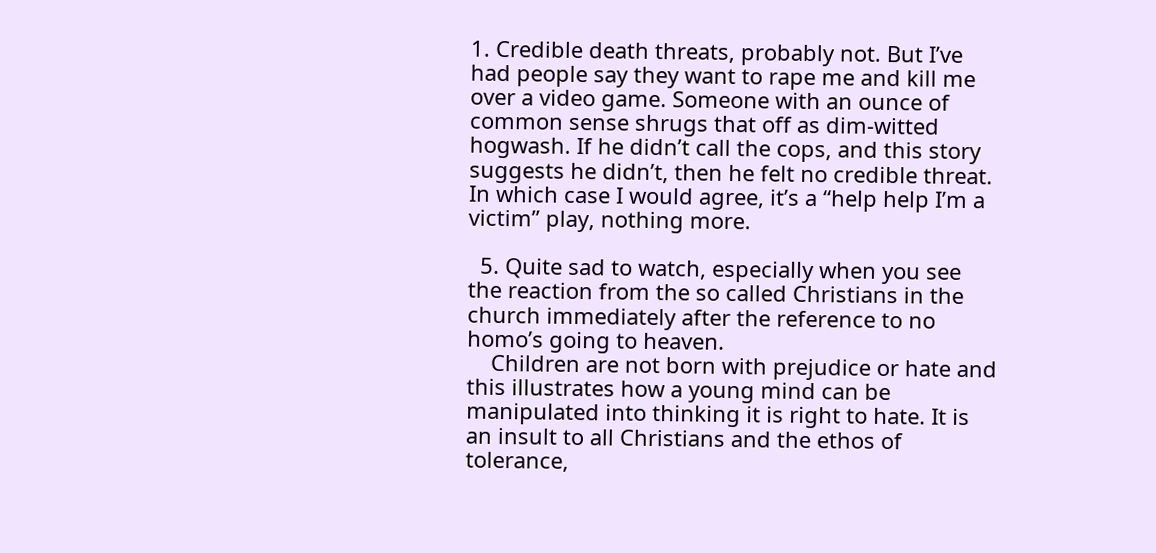1. Credible death threats, probably not. But I’ve had people say they want to rape me and kill me over a video game. Someone with an ounce of common sense shrugs that off as dim-witted hogwash. If he didn’t call the cops, and this story suggests he didn’t, then he felt no credible threat. In which case I would agree, it’s a “help help I’m a victim” play, nothing more.

  5. Quite sad to watch, especially when you see the reaction from the so called Christians in the church immediately after the reference to no homo’s going to heaven.
    Children are not born with prejudice or hate and this illustrates how a young mind can be manipulated into thinking it is right to hate. It is an insult to all Christians and the ethos of tolerance,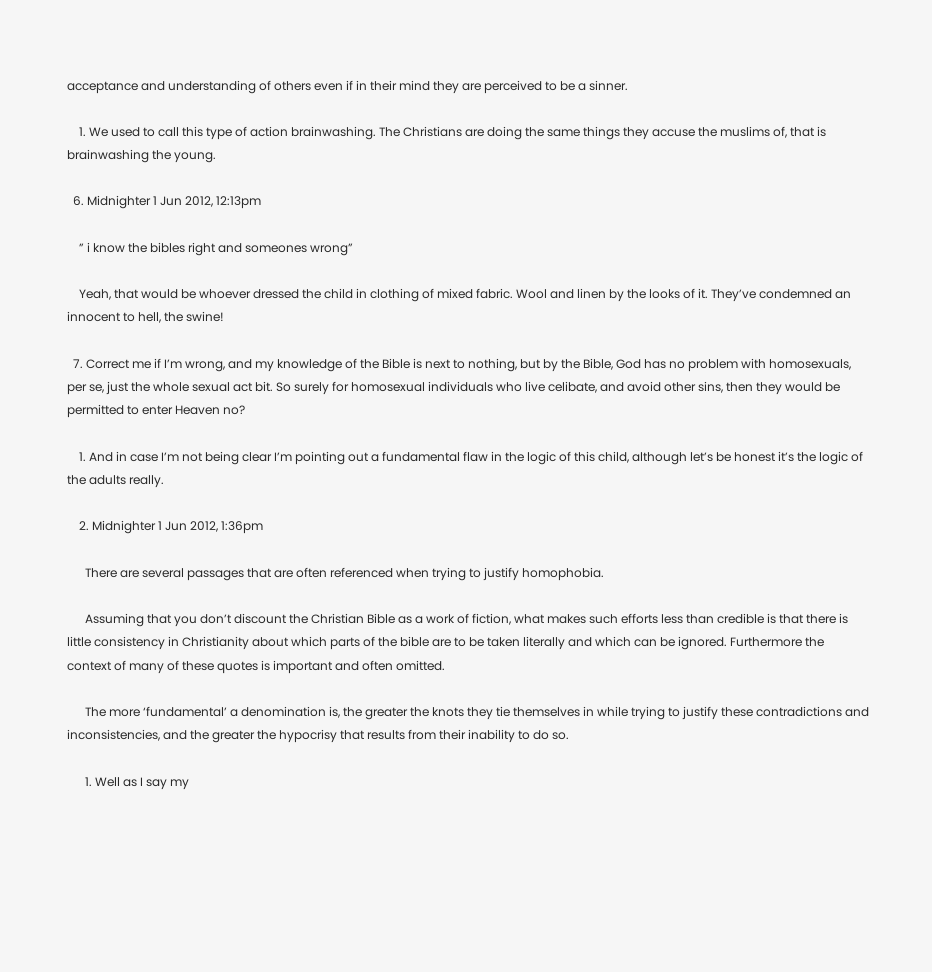acceptance and understanding of others even if in their mind they are perceived to be a sinner.

    1. We used to call this type of action brainwashing. The Christians are doing the same things they accuse the muslims of, that is brainwashing the young.

  6. Midnighter 1 Jun 2012, 12:13pm

    ” i know the bibles right and someones wrong”

    Yeah, that would be whoever dressed the child in clothing of mixed fabric. Wool and linen by the looks of it. They’ve condemned an innocent to hell, the swine!

  7. Correct me if I’m wrong, and my knowledge of the Bible is next to nothing, but by the Bible, God has no problem with homosexuals, per se, just the whole sexual act bit. So surely for homosexual individuals who live celibate, and avoid other sins, then they would be permitted to enter Heaven no?

    1. And in case I’m not being clear I’m pointing out a fundamental flaw in the logic of this child, although let’s be honest it’s the logic of the adults really.

    2. Midnighter 1 Jun 2012, 1:36pm

      There are several passages that are often referenced when trying to justify homophobia.

      Assuming that you don’t discount the Christian Bible as a work of fiction, what makes such efforts less than credible is that there is little consistency in Christianity about which parts of the bible are to be taken literally and which can be ignored. Furthermore the context of many of these quotes is important and often omitted.

      The more ‘fundamental’ a denomination is, the greater the knots they tie themselves in while trying to justify these contradictions and inconsistencies, and the greater the hypocrisy that results from their inability to do so.

      1. Well as I say my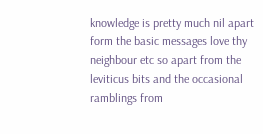knowledge is pretty much nil apart form the basic messages love thy neighbour etc so apart from the leviticus bits and the occasional ramblings from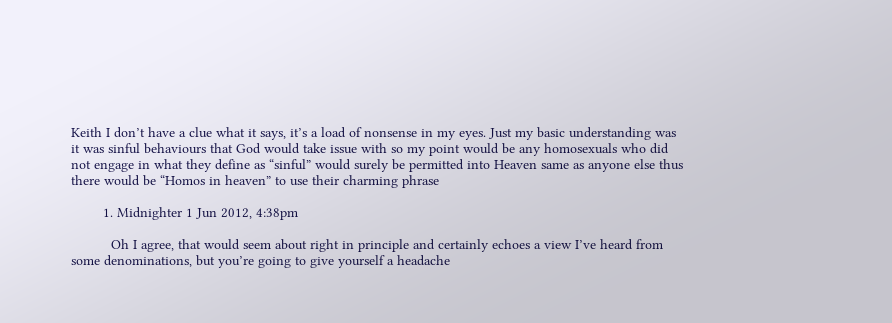Keith I don’t have a clue what it says, it’s a load of nonsense in my eyes. Just my basic understanding was it was sinful behaviours that God would take issue with so my point would be any homosexuals who did not engage in what they define as “sinful” would surely be permitted into Heaven same as anyone else thus there would be “Homos in heaven” to use their charming phrase

        1. Midnighter 1 Jun 2012, 4:38pm

          Oh I agree, that would seem about right in principle and certainly echoes a view I’ve heard from some denominations, but you’re going to give yourself a headache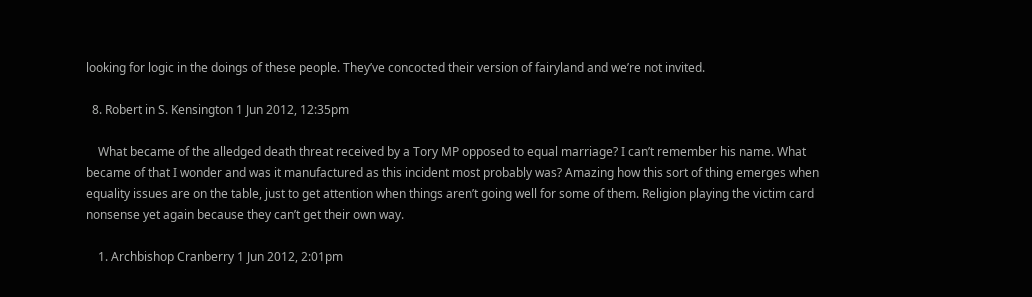looking for logic in the doings of these people. They’ve concocted their version of fairyland and we’re not invited.

  8. Robert in S. Kensington 1 Jun 2012, 12:35pm

    What became of the alledged death threat received by a Tory MP opposed to equal marriage? I can’t remember his name. What became of that I wonder and was it manufactured as this incident most probably was? Amazing how this sort of thing emerges when equality issues are on the table, just to get attention when things aren’t going well for some of them. Religion playing the victim card nonsense yet again because they can’t get their own way.

    1. Archbishop Cranberry 1 Jun 2012, 2:01pm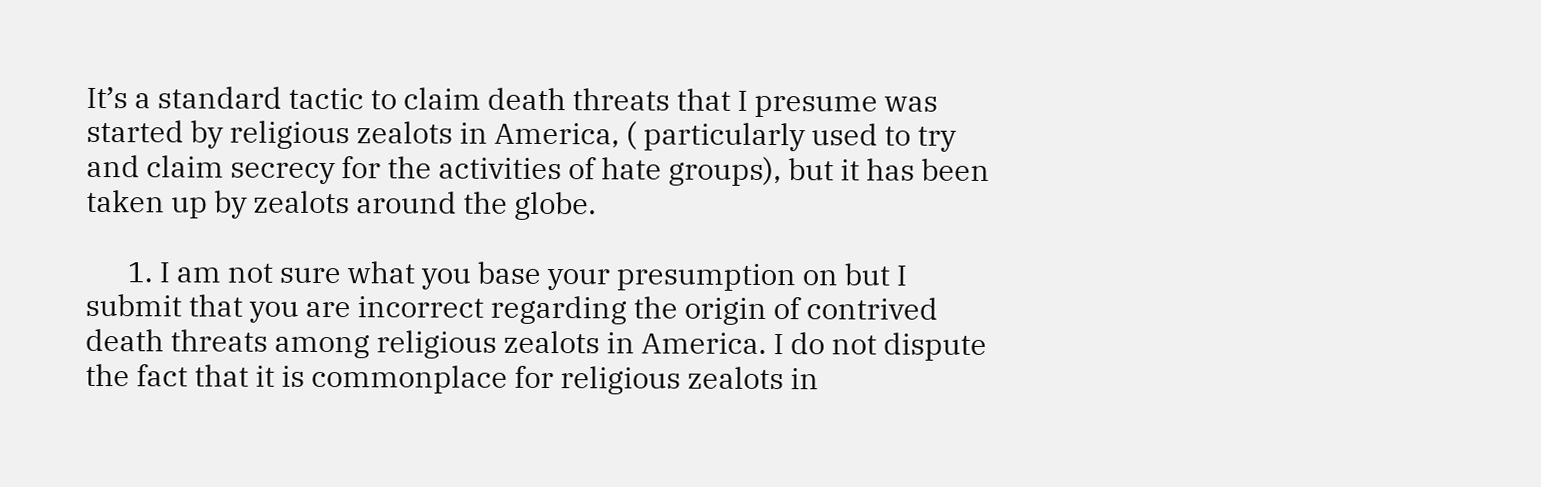It’s a standard tactic to claim death threats that I presume was started by religious zealots in America, ( particularly used to try and claim secrecy for the activities of hate groups), but it has been taken up by zealots around the globe.

      1. I am not sure what you base your presumption on but I submit that you are incorrect regarding the origin of contrived death threats among religious zealots in America. I do not dispute the fact that it is commonplace for religious zealots in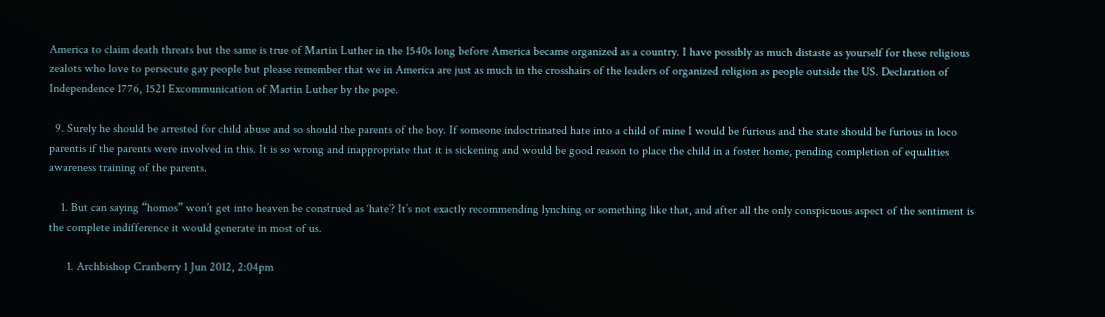America to claim death threats but the same is true of Martin Luther in the 1540s long before America became organized as a country. I have possibly as much distaste as yourself for these religious zealots who love to persecute gay people but please remember that we in America are just as much in the crosshairs of the leaders of organized religion as people outside the US. Declaration of Independence 1776, 1521 Excommunication of Martin Luther by the pope.

  9. Surely he should be arrested for child abuse and so should the parents of the boy. If someone indoctrinated hate into a child of mine I would be furious and the state should be furious in loco parentis if the parents were involved in this. It is so wrong and inappropriate that it is sickening and would be good reason to place the child in a foster home, pending completion of equalities awareness training of the parents.

    1. But can saying “homos” won’t get into heaven be construed as ‘hate’? It’s not exactly recommending lynching or something like that, and after all the only conspicuous aspect of the sentiment is the complete indifference it would generate in most of us.

      1. Archbishop Cranberry 1 Jun 2012, 2:04pm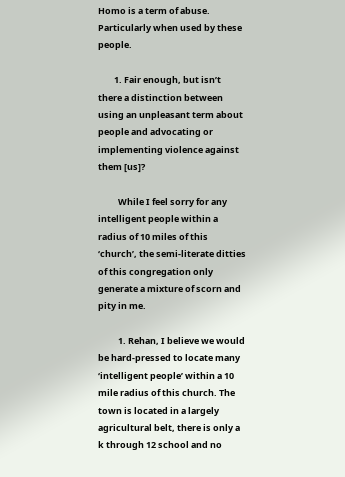Homo is a term of abuse. Particularly when used by these people.

        1. Fair enough, but isn’t there a distinction between using an unpleasant term about people and advocating or implementing violence against them [us]?

          While I feel sorry for any intelligent people within a radius of 10 miles of this ‘church’, the semi-literate ditties of this congregation only generate a mixture of scorn and pity in me.

          1. Rehan, I believe we would be hard-pressed to locate many ‘intelligent people’ within a 10 mile radius of this church. The town is located in a largely agricultural belt, there is only a k through 12 school and no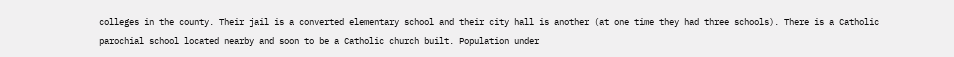colleges in the county. Their jail is a converted elementary school and their city hall is another (at one time they had three schools). There is a Catholic parochial school located nearby and soon to be a Catholic church built. Population under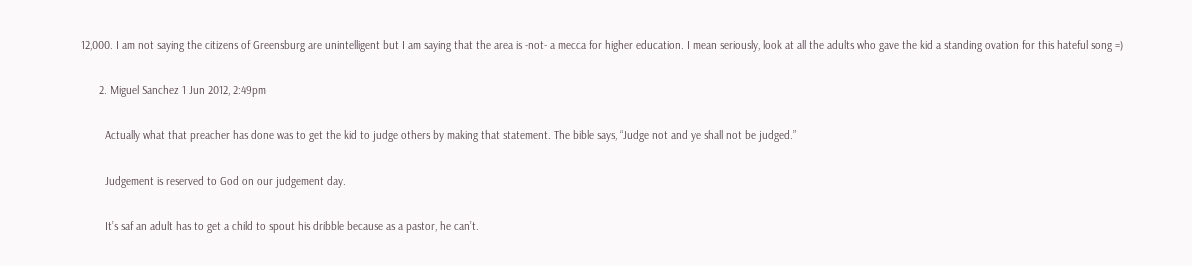12,000. I am not saying the citizens of Greensburg are unintelligent but I am saying that the area is -not- a mecca for higher education. I mean seriously, look at all the adults who gave the kid a standing ovation for this hateful song =)

      2. Miguel Sanchez 1 Jun 2012, 2:49pm

        Actually what that preacher has done was to get the kid to judge others by making that statement. The bible says, “Judge not and ye shall not be judged.”

        Judgement is reserved to God on our judgement day.

        It’s saf an adult has to get a child to spout his dribble because as a pastor, he can’t.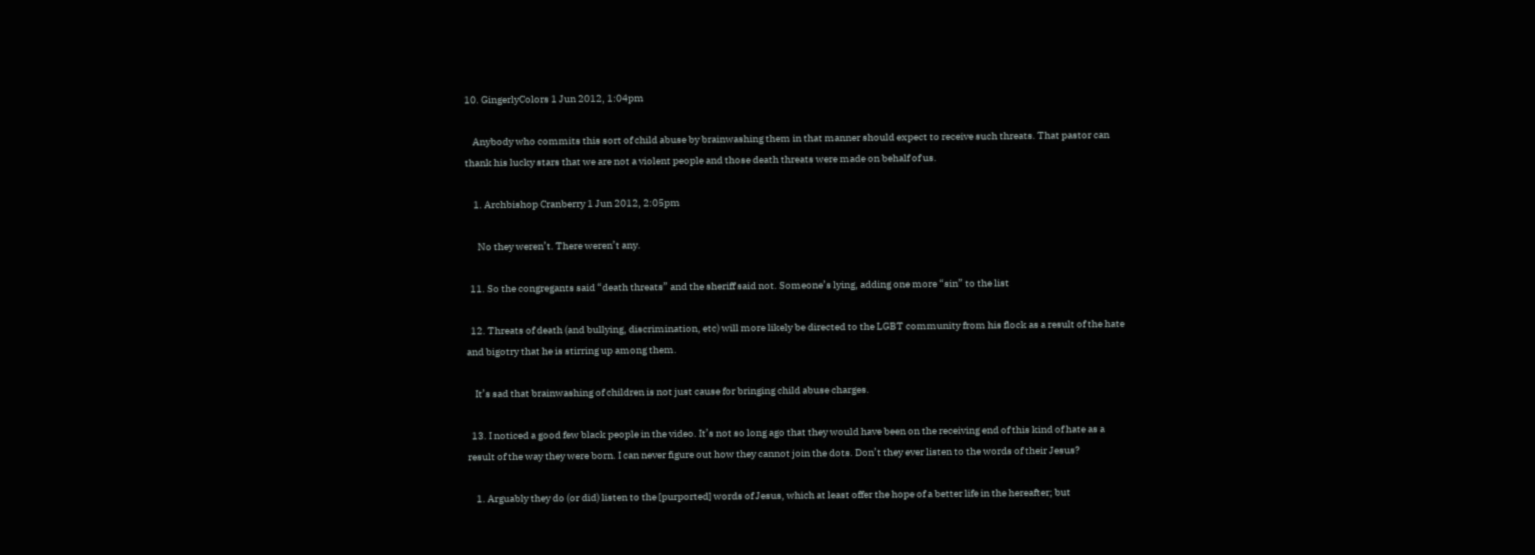10. GingerlyColors 1 Jun 2012, 1:04pm

    Anybody who commits this sort of child abuse by brainwashing them in that manner should expect to receive such threats. That pastor can thank his lucky stars that we are not a violent people and those death threats were made on behalf of us.

    1. Archbishop Cranberry 1 Jun 2012, 2:05pm

      No they weren’t. There weren’t any.

  11. So the congregants said “death threats” and the sheriff said not. Someone’s lying, adding one more “sin” to the list

  12. Threats of death (and bullying, discrimination, etc) will more likely be directed to the LGBT community from his flock as a result of the hate and bigotry that he is stirring up among them.

    It’s sad that brainwashing of children is not just cause for bringing child abuse charges.

  13. I noticed a good few black people in the video. It’s not so long ago that they would have been on the receiving end of this kind of hate as a result of the way they were born. I can never figure out how they cannot join the dots. Don’t they ever listen to the words of their Jesus?

    1. Arguably they do (or did) listen to the [purported] words of Jesus, which at least offer the hope of a better life in the hereafter; but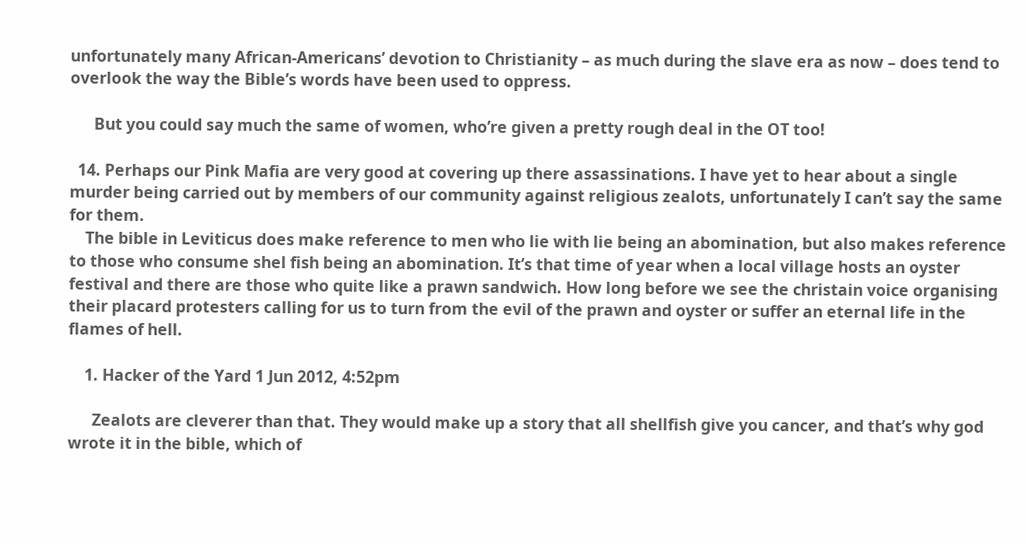unfortunately many African-Americans’ devotion to Christianity – as much during the slave era as now – does tend to overlook the way the Bible’s words have been used to oppress.

      But you could say much the same of women, who’re given a pretty rough deal in the OT too!

  14. Perhaps our Pink Mafia are very good at covering up there assassinations. I have yet to hear about a single murder being carried out by members of our community against religious zealots, unfortunately I can’t say the same for them.
    The bible in Leviticus does make reference to men who lie with lie being an abomination, but also makes reference to those who consume shel fish being an abomination. It’s that time of year when a local village hosts an oyster festival and there are those who quite like a prawn sandwich. How long before we see the christain voice organising their placard protesters calling for us to turn from the evil of the prawn and oyster or suffer an eternal life in the flames of hell.

    1. Hacker of the Yard 1 Jun 2012, 4:52pm

      Zealots are cleverer than that. They would make up a story that all shellfish give you cancer, and that’s why god wrote it in the bible, which of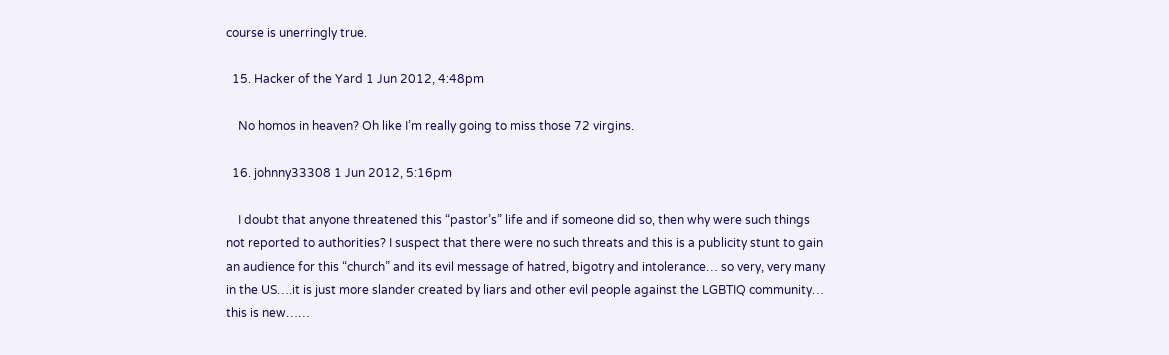course is unerringly true.

  15. Hacker of the Yard 1 Jun 2012, 4:48pm

    No homos in heaven? Oh like I’m really going to miss those 72 virgins.

  16. johnny33308 1 Jun 2012, 5:16pm

    I doubt that anyone threatened this “pastor’s” life and if someone did so, then why were such things not reported to authorities? I suspect that there were no such threats and this is a publicity stunt to gain an audience for this “church” and its evil message of hatred, bigotry and intolerance… so very, very many in the US….it is just more slander created by liars and other evil people against the LGBTIQ community… this is new……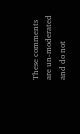These comments are un-moderated and do not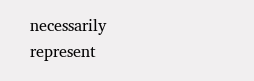necessarily represent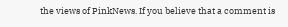the views of PinkNews. If you believe that a comment is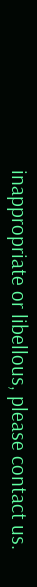inappropriate or libellous, please contact us.